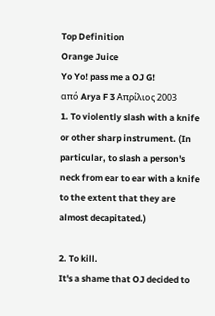Top Definition
Orange Juice
Yo Yo! pass me a OJ G!
από Arya F 3 Απρίλιος 2003
1. To violently slash with a knife or other sharp instrument. (In particular, to slash a person's neck from ear to ear with a knife to the extent that they are almost decapitated.)

2. To kill.
It's a shame that OJ decided to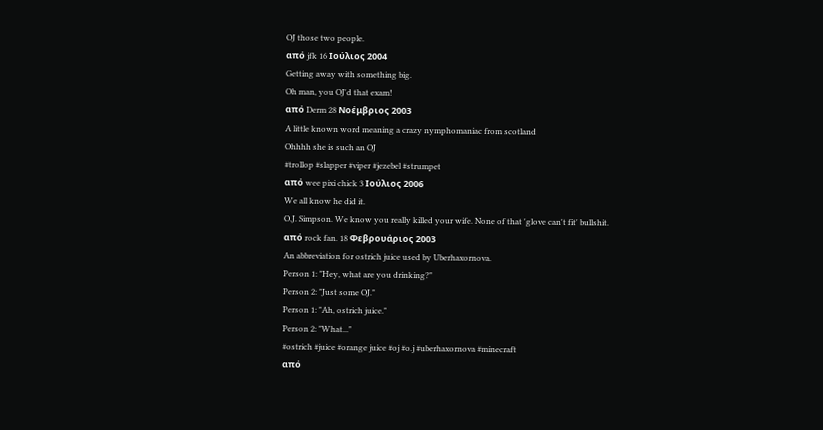OJ those two people.
από jfk 16 Ιούλιος 2004
Getting away with something big.
Oh man, you OJ'd that exam!
από Derm 28 Νοέμβριος 2003
A little known word meaning a crazy nymphomaniac from scotland
Ohhhh she is such an OJ
#trollop #slapper #viper #jezebel #strumpet
από wee pixi chick 3 Ιούλιος 2006
We all know he did it.
O.J. Simpson. We know you really killed your wife. None of that 'glove can't fit' bullshit.
από rock fan. 18 Φεβρουάριος 2003
An abbreviation for ostrich juice used by Uberhaxornova.
Person 1: "Hey, what are you drinking?"
Person 2: "Just some OJ."
Person 1: "Ah, ostrich juice."
Person 2: "What..."
#ostrich #juice #orange juice #oj #o.j #uberhaxornova #minecraft
από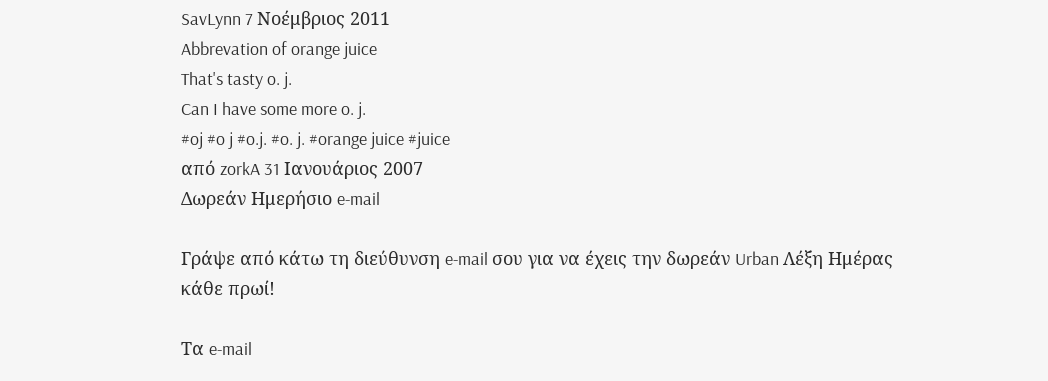SavLynn 7 Νοέμβριος 2011
Abbrevation of orange juice
That's tasty o. j.
Can I have some more o. j.
#oj #o j #o.j. #o. j. #orange juice #juice
από zorkA 31 Ιανουάριος 2007
Δωρεάν Ημερήσιο e-mail

Γράψε από κάτω τη διεύθυνση e-mail σου για να έχεις την δωρεάν Urban Λέξη Ημέρας κάθε πρωί!

Τα e-mail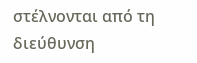στέλνονται από τη διεύθυνση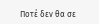Ποτέ δεν θα σε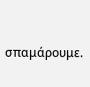σπαμάρουμε.